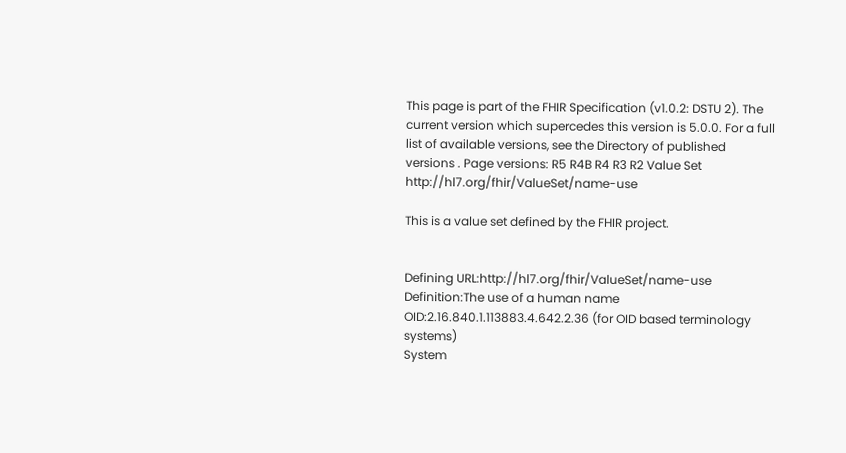This page is part of the FHIR Specification (v1.0.2: DSTU 2). The current version which supercedes this version is 5.0.0. For a full list of available versions, see the Directory of published versions . Page versions: R5 R4B R4 R3 R2 Value Set http://hl7.org/fhir/ValueSet/name-use

This is a value set defined by the FHIR project.


Defining URL:http://hl7.org/fhir/ValueSet/name-use
Definition:The use of a human name
OID:2.16.840.1.113883.4.642.2.36 (for OID based terminology systems)
System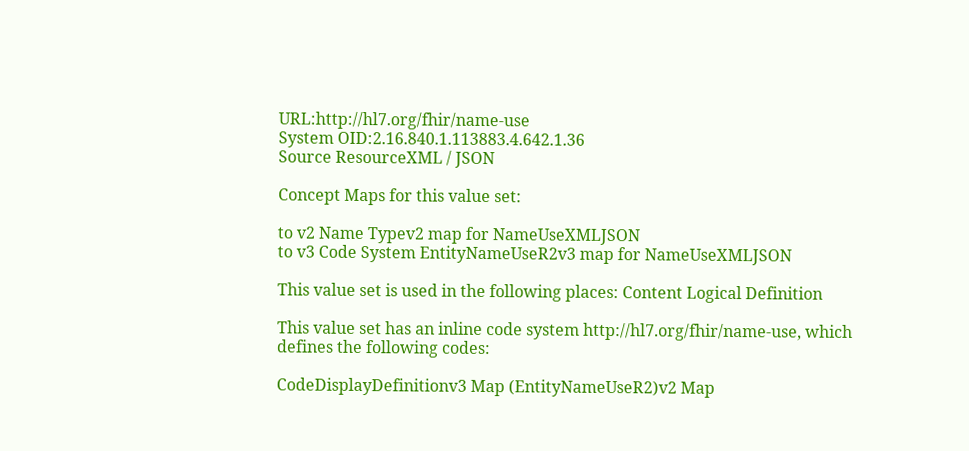URL:http://hl7.org/fhir/name-use
System OID:2.16.840.1.113883.4.642.1.36
Source ResourceXML / JSON

Concept Maps for this value set:

to v2 Name Typev2 map for NameUseXMLJSON
to v3 Code System EntityNameUseR2v3 map for NameUseXMLJSON

This value set is used in the following places: Content Logical Definition

This value set has an inline code system http://hl7.org/fhir/name-use, which defines the following codes:

CodeDisplayDefinitionv3 Map (EntityNameUseR2)v2 Map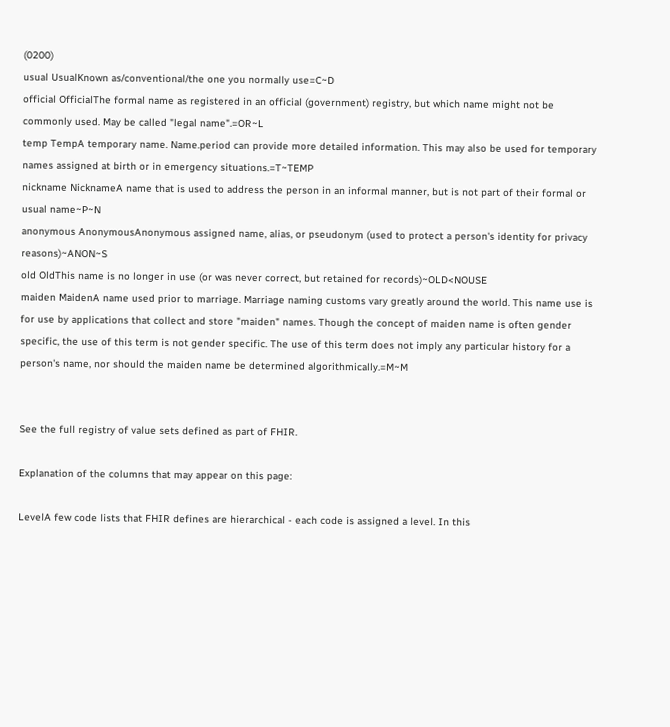(0200)
usual UsualKnown as/conventional/the one you normally use=C~D
official OfficialThe formal name as registered in an official (government) registry, but which name might not be commonly used. May be called "legal name".=OR~L
temp TempA temporary name. Name.period can provide more detailed information. This may also be used for temporary names assigned at birth or in emergency situations.=T~TEMP
nickname NicknameA name that is used to address the person in an informal manner, but is not part of their formal or usual name~P~N
anonymous AnonymousAnonymous assigned name, alias, or pseudonym (used to protect a person's identity for privacy reasons)~ANON~S
old OldThis name is no longer in use (or was never correct, but retained for records)~OLD<NOUSE
maiden MaidenA name used prior to marriage. Marriage naming customs vary greatly around the world. This name use is for use by applications that collect and store "maiden" names. Though the concept of maiden name is often gender specific, the use of this term is not gender specific. The use of this term does not imply any particular history for a person's name, nor should the maiden name be determined algorithmically.=M~M


See the full registry of value sets defined as part of FHIR.

Explanation of the columns that may appear on this page:

LevelA few code lists that FHIR defines are hierarchical - each code is assigned a level. In this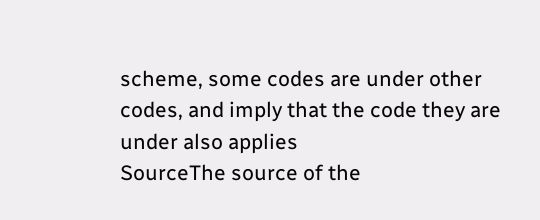scheme, some codes are under other codes, and imply that the code they are under also applies
SourceThe source of the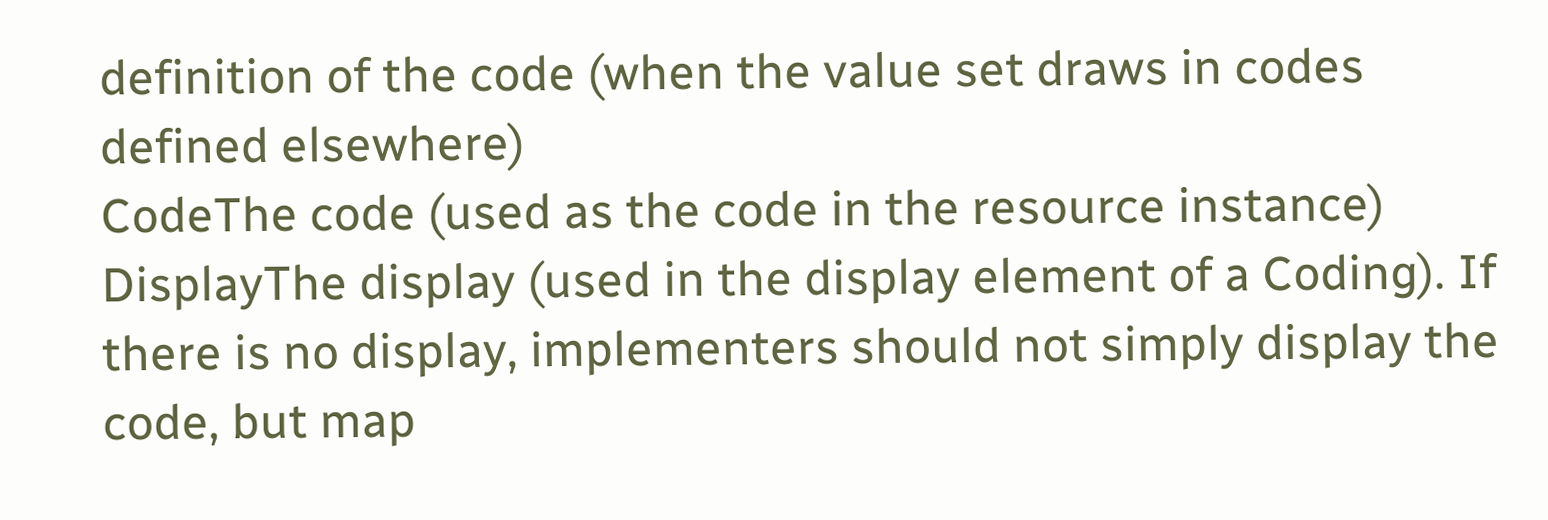definition of the code (when the value set draws in codes defined elsewhere)
CodeThe code (used as the code in the resource instance)
DisplayThe display (used in the display element of a Coding). If there is no display, implementers should not simply display the code, but map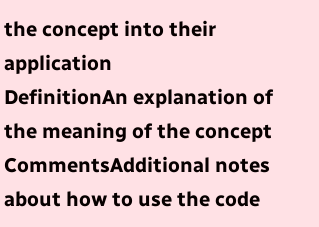the concept into their application
DefinitionAn explanation of the meaning of the concept
CommentsAdditional notes about how to use the code